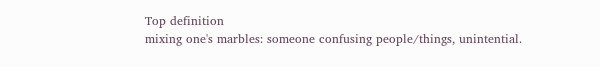Top definition
mixing one's marbles: someone confusing people/things, unintential.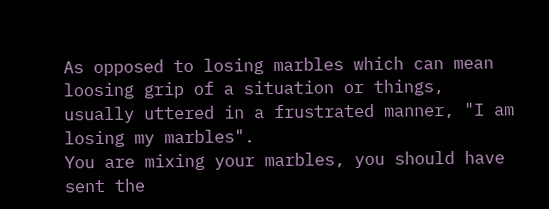As opposed to losing marbles which can mean loosing grip of a situation or things, usually uttered in a frustrated manner, "I am losing my marbles".
You are mixing your marbles, you should have sent the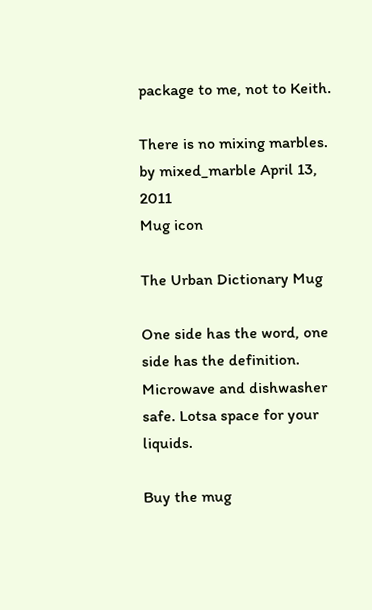package to me, not to Keith.

There is no mixing marbles.
by mixed_marble April 13, 2011
Mug icon

The Urban Dictionary Mug

One side has the word, one side has the definition. Microwave and dishwasher safe. Lotsa space for your liquids.

Buy the mug